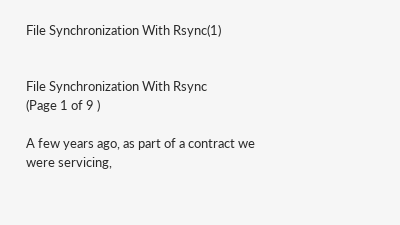File Synchronization With Rsync(1)


File Synchronization With Rsync
(Page 1 of 9 )

A few years ago, as part of a contract we were servicing,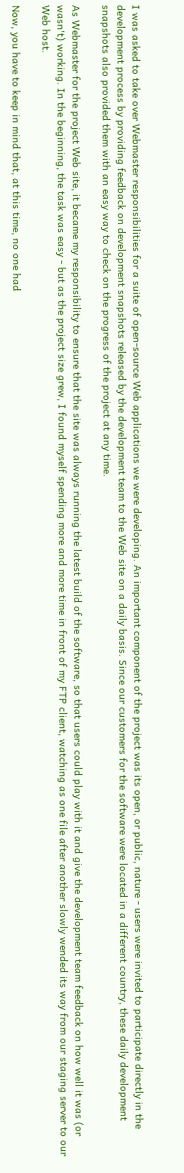I was asked to take over Webmaster responsibilities for a suite of open-source Web applications we were developing. An important component of the project was its open, or public, nature - users were invited to participate directly in the development process by providing feedback on development snapshots released by the development team to the Web site on a daily basis. Since our customers for the software were located in a different country, these daily development snapshots also provided them with an easy way to check on the progress of the project at any time.

As Webmaster for the project Web site, it became my responsibility to ensure that the site was always running the latest build of the software, so that users could play with it and give the development team feedback on how well it was (or wasn't) working. In the beginning, the task was easy - but as the project size grew, I found myself spending more and more time in front of my FTP client, watching as one file after another slowly wended its way from our staging server to our Web host.

Now, you have to keep in mind that, at this time, no one had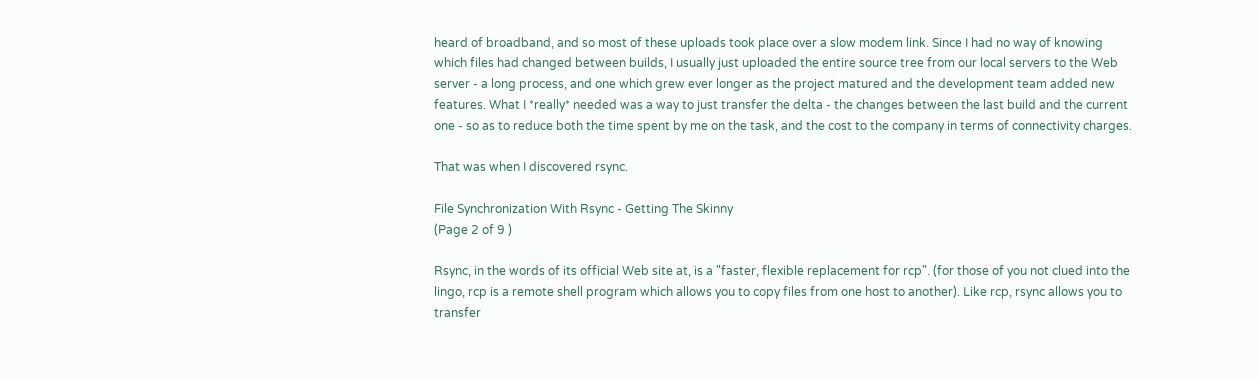heard of broadband, and so most of these uploads took place over a slow modem link. Since I had no way of knowing which files had changed between builds, I usually just uploaded the entire source tree from our local servers to the Web server - a long process, and one which grew ever longer as the project matured and the development team added new features. What I *really* needed was a way to just transfer the delta - the changes between the last build and the current one - so as to reduce both the time spent by me on the task, and the cost to the company in terms of connectivity charges.

That was when I discovered rsync.

File Synchronization With Rsync - Getting The Skinny
(Page 2 of 9 )

Rsync, in the words of its official Web site at, is a "faster, flexible replacement for rcp". (for those of you not clued into the lingo, rcp is a remote shell program which allows you to copy files from one host to another). Like rcp, rsync allows you to transfer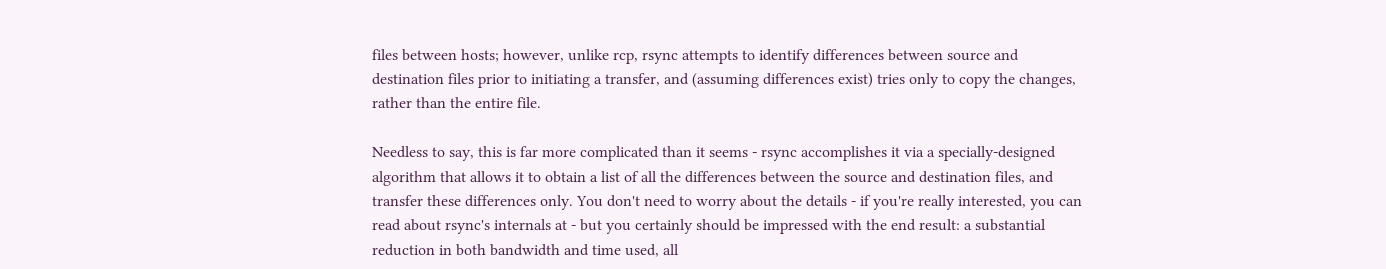files between hosts; however, unlike rcp, rsync attempts to identify differences between source and destination files prior to initiating a transfer, and (assuming differences exist) tries only to copy the changes, rather than the entire file.

Needless to say, this is far more complicated than it seems - rsync accomplishes it via a specially-designed algorithm that allows it to obtain a list of all the differences between the source and destination files, and transfer these differences only. You don't need to worry about the details - if you're really interested, you can read about rsync's internals at - but you certainly should be impressed with the end result: a substantial reduction in both bandwidth and time used, all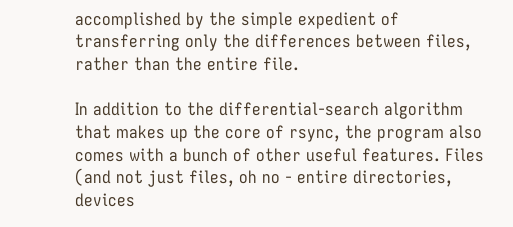accomplished by the simple expedient of transferring only the differences between files, rather than the entire file.

In addition to the differential-search algorithm that makes up the core of rsync, the program also comes with a bunch of other useful features. Files (and not just files, oh no - entire directories, devices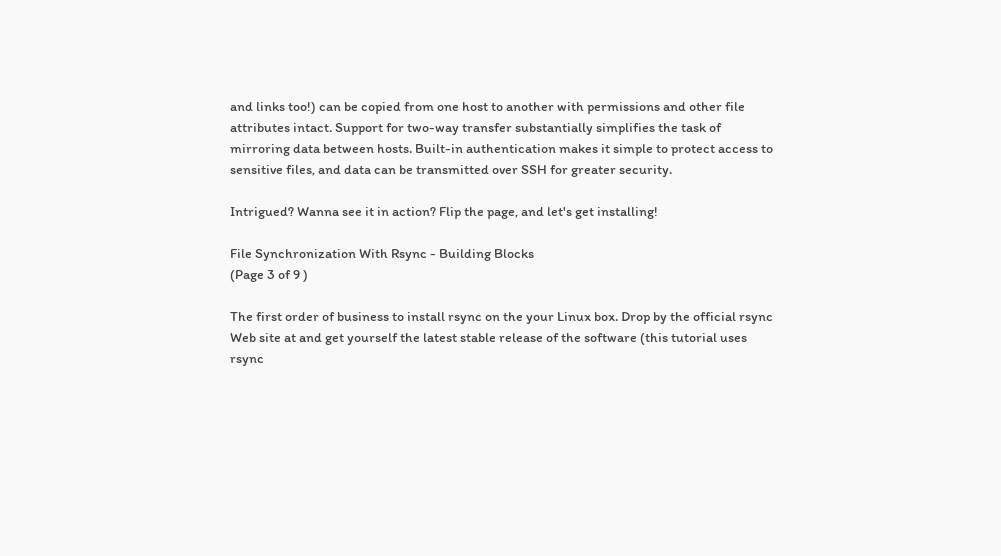and links too!) can be copied from one host to another with permissions and other file attributes intact. Support for two-way transfer substantially simplifies the task of mirroring data between hosts. Built-in authentication makes it simple to protect access to sensitive files, and data can be transmitted over SSH for greater security.

Intrigued? Wanna see it in action? Flip the page, and let's get installing!

File Synchronization With Rsync - Building Blocks
(Page 3 of 9 )

The first order of business to install rsync on the your Linux box. Drop by the official rsync Web site at and get yourself the latest stable release of the software (this tutorial uses rsync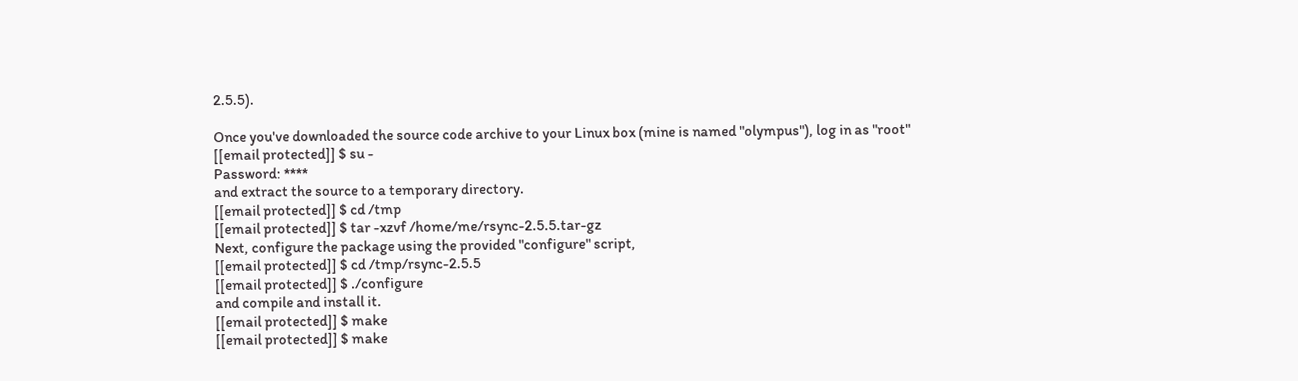2.5.5).

Once you've downloaded the source code archive to your Linux box (mine is named "olympus"), log in as "root"
[[email protected]] $ su -
Password: ****
and extract the source to a temporary directory.
[[email protected]] $ cd /tmp
[[email protected]] $ tar -xzvf /home/me/rsync-2.5.5.tar-gz
Next, configure the package using the provided "configure" script,
[[email protected]] $ cd /tmp/rsync-2.5.5
[[email protected]] $ ./configure
and compile and install it.
[[email protected]] $ make
[[email protected]] $ make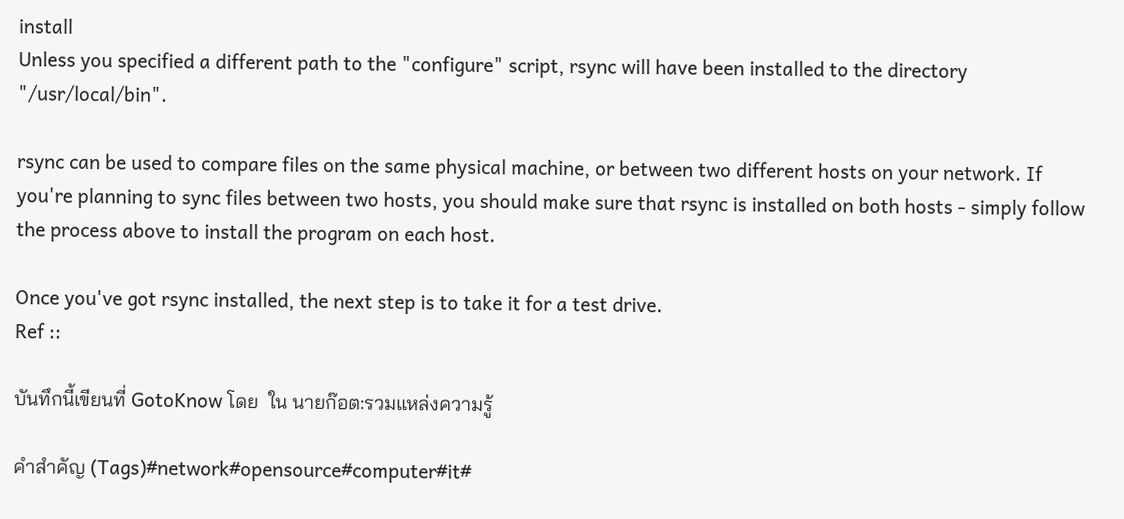install
Unless you specified a different path to the "configure" script, rsync will have been installed to the directory "/usr/local/bin".

rsync can be used to compare files on the same physical machine, or between two different hosts on your network. If you're planning to sync files between two hosts, you should make sure that rsync is installed on both hosts - simply follow the process above to install the program on each host.

Once you've got rsync installed, the next step is to take it for a test drive.
Ref ::

บันทึกนี้เขียนที่ GotoKnow โดย  ใน นายก๊อต:รวมแหล่งความรู้

คำสำคัญ (Tags)#network#opensource#computer#it#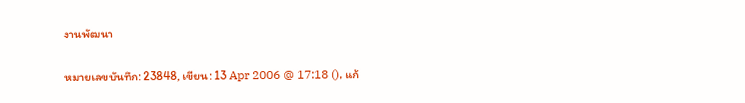งานพัฒนา

หมายเลขบันทึก: 23848, เขียน: 13 Apr 2006 @ 17:18 (), แก้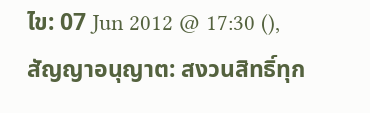ไข: 07 Jun 2012 @ 17:30 (), สัญญาอนุญาต: สงวนสิทธิ์ทุก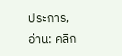ประการ, อ่าน: คลิก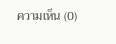ความเห็น (0)